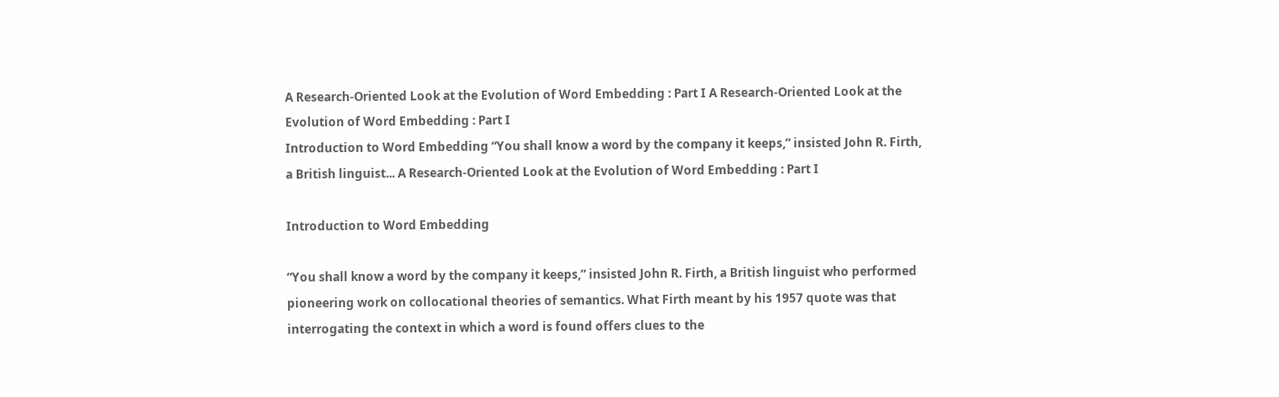A Research-Oriented Look at the Evolution of Word Embedding : Part I A Research-Oriented Look at the Evolution of Word Embedding : Part I
Introduction to Word Embedding “You shall know a word by the company it keeps,” insisted John R. Firth, a British linguist... A Research-Oriented Look at the Evolution of Word Embedding : Part I

Introduction to Word Embedding

“You shall know a word by the company it keeps,” insisted John R. Firth, a British linguist who performed pioneering work on collocational theories of semantics. What Firth meant by his 1957 quote was that interrogating the context in which a word is found offers clues to the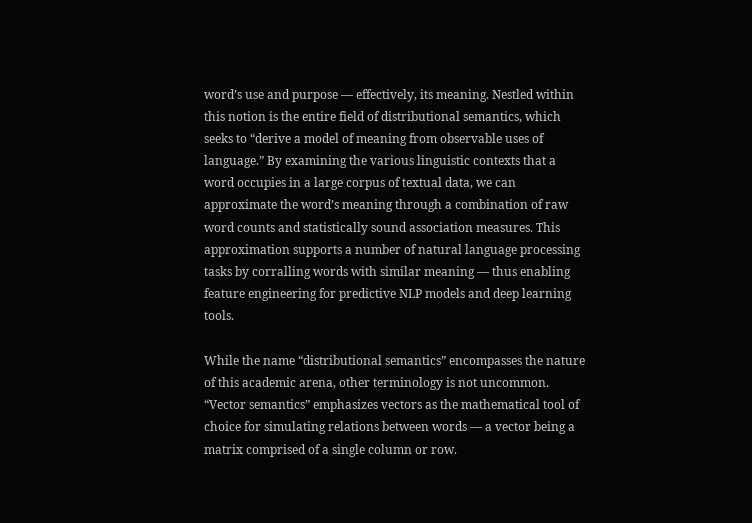word’s use and purpose — effectively, its meaning. Nestled within this notion is the entire field of distributional semantics, which seeks to “derive a model of meaning from observable uses of language.” By examining the various linguistic contexts that a word occupies in a large corpus of textual data, we can approximate the word’s meaning through a combination of raw word counts and statistically sound association measures. This approximation supports a number of natural language processing tasks by corralling words with similar meaning — thus enabling feature engineering for predictive NLP models and deep learning tools.

While the name “distributional semantics” encompasses the nature of this academic arena, other terminology is not uncommon. “Vector semantics” emphasizes vectors as the mathematical tool of choice for simulating relations between words — a vector being a matrix comprised of a single column or row.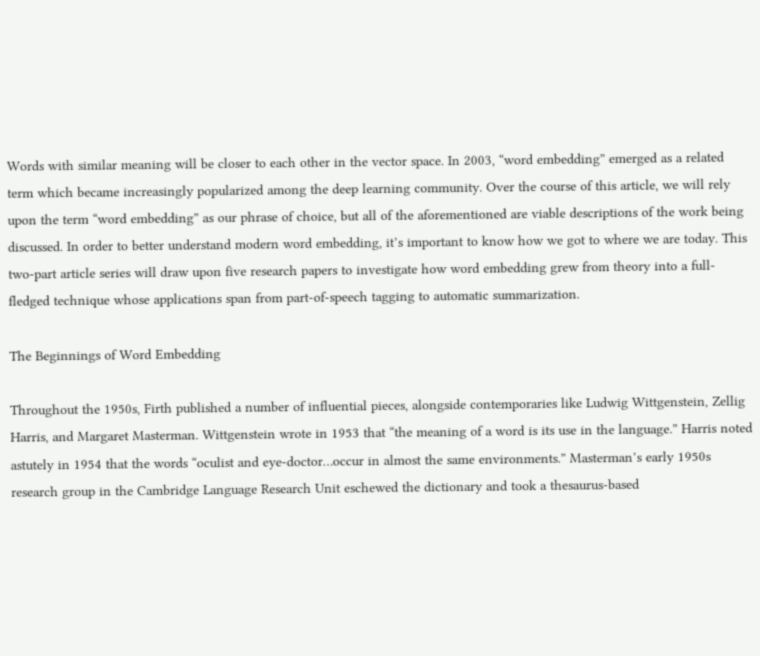Words with similar meaning will be closer to each other in the vector space. In 2003, “word embedding” emerged as a related term which became increasingly popularized among the deep learning community. Over the course of this article, we will rely upon the term “word embedding” as our phrase of choice, but all of the aforementioned are viable descriptions of the work being discussed. In order to better understand modern word embedding, it’s important to know how we got to where we are today. This two-part article series will draw upon five research papers to investigate how word embedding grew from theory into a full-fledged technique whose applications span from part-of-speech tagging to automatic summarization.

The Beginnings of Word Embedding

Throughout the 1950s, Firth published a number of influential pieces, alongside contemporaries like Ludwig Wittgenstein, Zellig Harris, and Margaret Masterman. Wittgenstein wrote in 1953 that “the meaning of a word is its use in the language.” Harris noted astutely in 1954 that the words “oculist and eye-doctor…occur in almost the same environments.” Masterman’s early 1950s research group in the Cambridge Language Research Unit eschewed the dictionary and took a thesaurus-based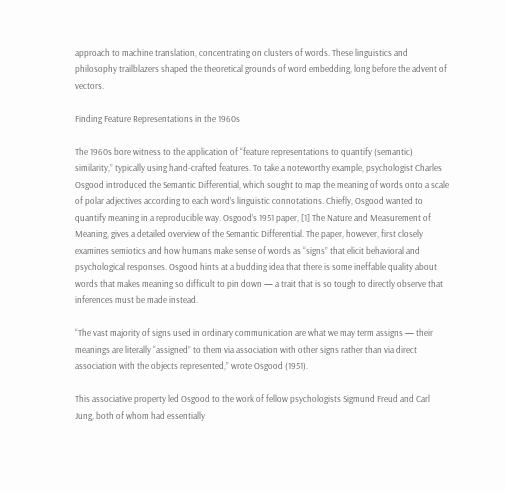approach to machine translation, concentrating on clusters of words. These linguistics and philosophy trailblazers shaped the theoretical grounds of word embedding, long before the advent of vectors.

Finding Feature Representations in the 1960s

The 1960s bore witness to the application of “feature representations to quantify (semantic) similarity,” typically using hand-crafted features. To take a noteworthy example, psychologist Charles Osgood introduced the Semantic Differential, which sought to map the meaning of words onto a scale of polar adjectives according to each word’s linguistic connotations. Chiefly, Osgood wanted to quantify meaning in a reproducible way. Osgood’s 1951 paper, [1] The Nature and Measurement of Meaning, gives a detailed overview of the Semantic Differential. The paper, however, first closely examines semiotics and how humans make sense of words as “signs” that elicit behavioral and psychological responses. Osgood hints at a budding idea that there is some ineffable quality about words that makes meaning so difficult to pin down — a trait that is so tough to directly observe that inferences must be made instead.

“The vast majority of signs used in ordinary communication are what we may term assigns — their meanings are literally “assigned” to them via association with other signs rather than via direct association with the objects represented,” wrote Osgood (1951).

This associative property led Osgood to the work of fellow psychologists Sigmund Freud and Carl Jung, both of whom had essentially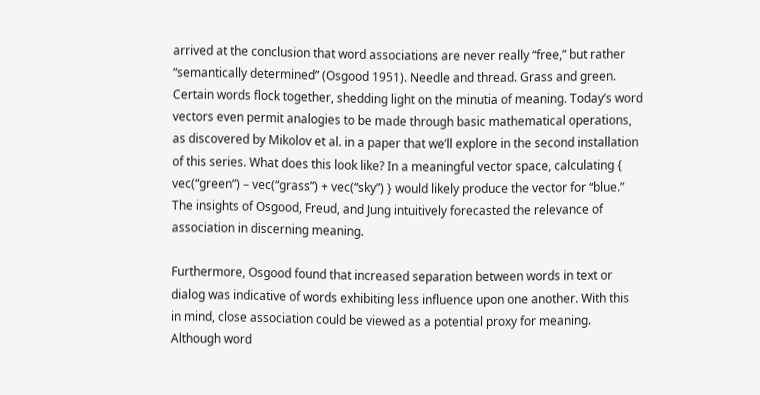arrived at the conclusion that word associations are never really “free,” but rather “semantically determined” (Osgood 1951). Needle and thread. Grass and green. Certain words flock together, shedding light on the minutia of meaning. Today’s word vectors even permit analogies to be made through basic mathematical operations, as discovered by Mikolov et al. in a paper that we’ll explore in the second installation of this series. What does this look like? In a meaningful vector space, calculating { vec(“green”) – vec(“grass”) + vec(“sky”) } would likely produce the vector for “blue.” The insights of Osgood, Freud, and Jung intuitively forecasted the relevance of association in discerning meaning.

Furthermore, Osgood found that increased separation between words in text or dialog was indicative of words exhibiting less influence upon one another. With this in mind, close association could be viewed as a potential proxy for meaning. Although word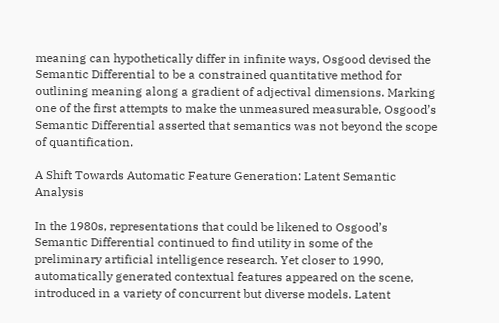meaning can hypothetically differ in infinite ways, Osgood devised the Semantic Differential to be a constrained quantitative method for outlining meaning along a gradient of adjectival dimensions. Marking one of the first attempts to make the unmeasured measurable, Osgood’s Semantic Differential asserted that semantics was not beyond the scope of quantification.

A Shift Towards Automatic Feature Generation: Latent Semantic Analysis

In the 1980s, representations that could be likened to Osgood’s Semantic Differential continued to find utility in some of the preliminary artificial intelligence research. Yet closer to 1990, automatically generated contextual features appeared on the scene, introduced in a variety of concurrent but diverse models. Latent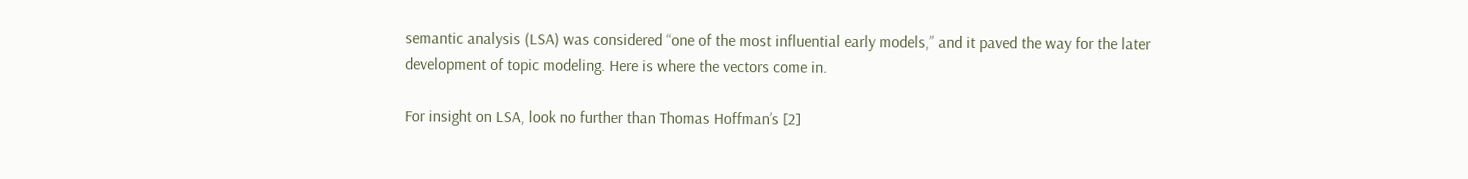semantic analysis (LSA) was considered “one of the most influential early models,” and it paved the way for the later development of topic modeling. Here is where the vectors come in.

For insight on LSA, look no further than Thomas Hoffman’s [2]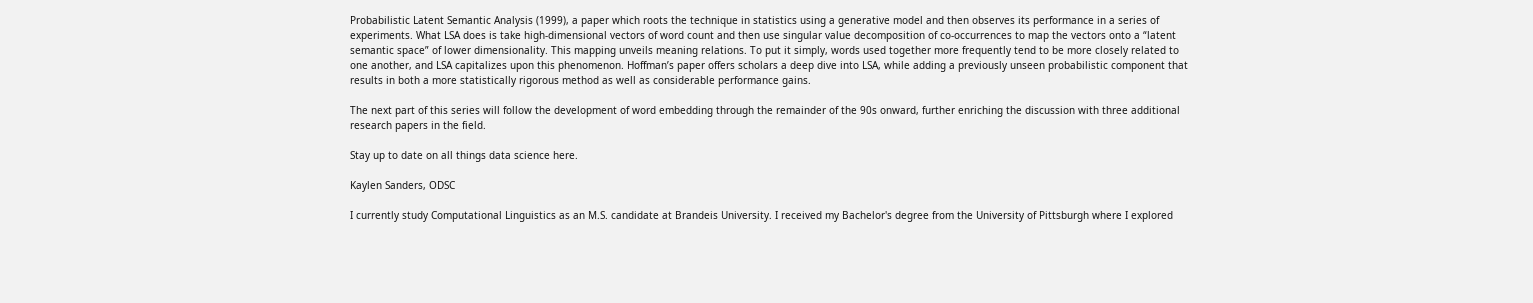Probabilistic Latent Semantic Analysis (1999), a paper which roots the technique in statistics using a generative model and then observes its performance in a series of experiments. What LSA does is take high-dimensional vectors of word count and then use singular value decomposition of co-occurrences to map the vectors onto a “latent semantic space” of lower dimensionality. This mapping unveils meaning relations. To put it simply, words used together more frequently tend to be more closely related to one another, and LSA capitalizes upon this phenomenon. Hoffman’s paper offers scholars a deep dive into LSA, while adding a previously unseen probabilistic component that results in both a more statistically rigorous method as well as considerable performance gains.

The next part of this series will follow the development of word embedding through the remainder of the 90s onward, further enriching the discussion with three additional research papers in the field.

Stay up to date on all things data science here.

Kaylen Sanders, ODSC

I currently study Computational Linguistics as an M.S. candidate at Brandeis University. I received my Bachelor's degree from the University of Pittsburgh where I explored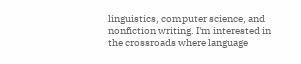linguistics, computer science, and nonfiction writing. I'm interested in the crossroads where language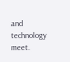and technology meet.